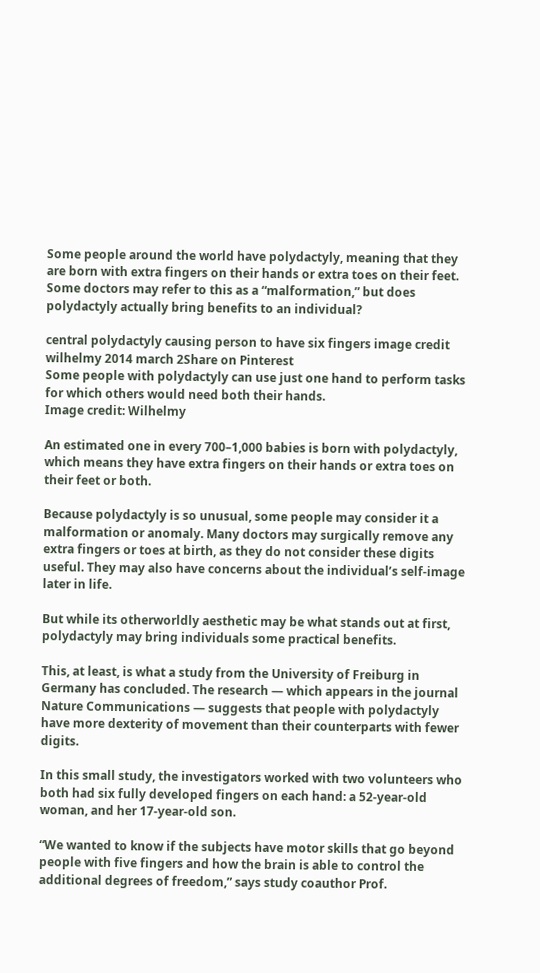Some people around the world have polydactyly, meaning that they are born with extra fingers on their hands or extra toes on their feet. Some doctors may refer to this as a “malformation,” but does polydactyly actually bring benefits to an individual?

central polydactyly causing person to have six fingers image credit wilhelmy 2014 march 2Share on Pinterest
Some people with polydactyly can use just one hand to perform tasks for which others would need both their hands.
Image credit: Wilhelmy

An estimated one in every 700–1,000 babies is born with polydactyly, which means they have extra fingers on their hands or extra toes on their feet or both.

Because polydactyly is so unusual, some people may consider it a malformation or anomaly. Many doctors may surgically remove any extra fingers or toes at birth, as they do not consider these digits useful. They may also have concerns about the individual’s self-image later in life.

But while its otherworldly aesthetic may be what stands out at first, polydactyly may bring individuals some practical benefits.

This, at least, is what a study from the University of Freiburg in Germany has concluded. The research — which appears in the journal Nature Communications — suggests that people with polydactyly have more dexterity of movement than their counterparts with fewer digits.

In this small study, the investigators worked with two volunteers who both had six fully developed fingers on each hand: a 52-year-old woman, and her 17-year-old son.

“We wanted to know if the subjects have motor skills that go beyond people with five fingers and how the brain is able to control the additional degrees of freedom,” says study coauthor Prof.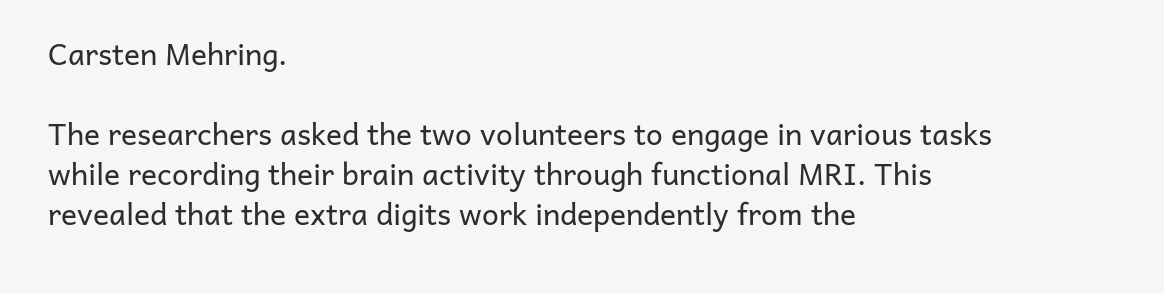Carsten Mehring.

The researchers asked the two volunteers to engage in various tasks while recording their brain activity through functional MRI. This revealed that the extra digits work independently from the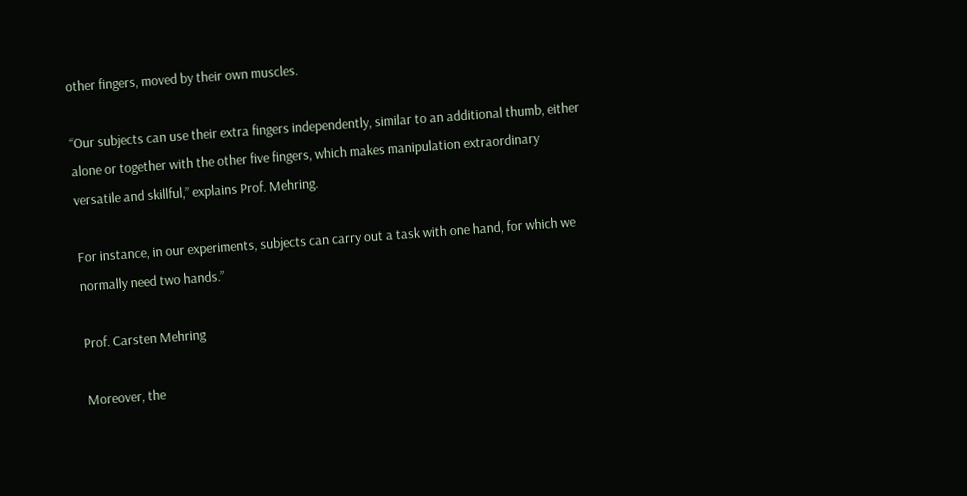other fingers, moved by their own muscles.

“Our subjects can use their extra fingers independently, similar to an additional thumb, either alone or together with the other five fingers, which makes manipulation extraordinary versatile and skillful,” explains Prof. Mehring.

For instance, in our experiments, subjects can carry out a task with one hand, for which we normally need two hands.”

Prof. Carsten Mehring

Moreover, the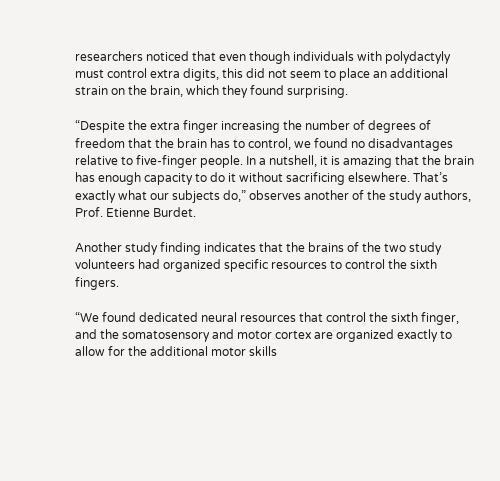researchers noticed that even though individuals with polydactyly must control extra digits, this did not seem to place an additional strain on the brain, which they found surprising.

“Despite the extra finger increasing the number of degrees of freedom that the brain has to control, we found no disadvantages relative to five-finger people. In a nutshell, it is amazing that the brain has enough capacity to do it without sacrificing elsewhere. That’s exactly what our subjects do,” observes another of the study authors, Prof. Etienne Burdet.

Another study finding indicates that the brains of the two study volunteers had organized specific resources to control the sixth fingers.

“We found dedicated neural resources that control the sixth finger, and the somatosensory and motor cortex are organized exactly to allow for the additional motor skills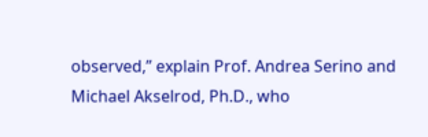observed,” explain Prof. Andrea Serino and Michael Akselrod, Ph.D., who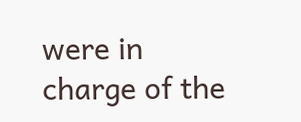were in charge of the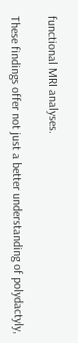functional MRI analyses.

These findings offer not just a better understanding of polydactyly,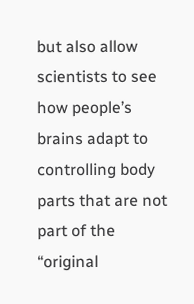but also allow scientists to see how people’s brains adapt to controlling body parts that are not part of the “original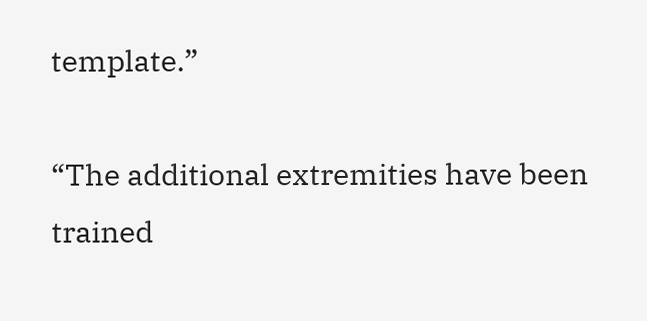template.”

“The additional extremities have been trained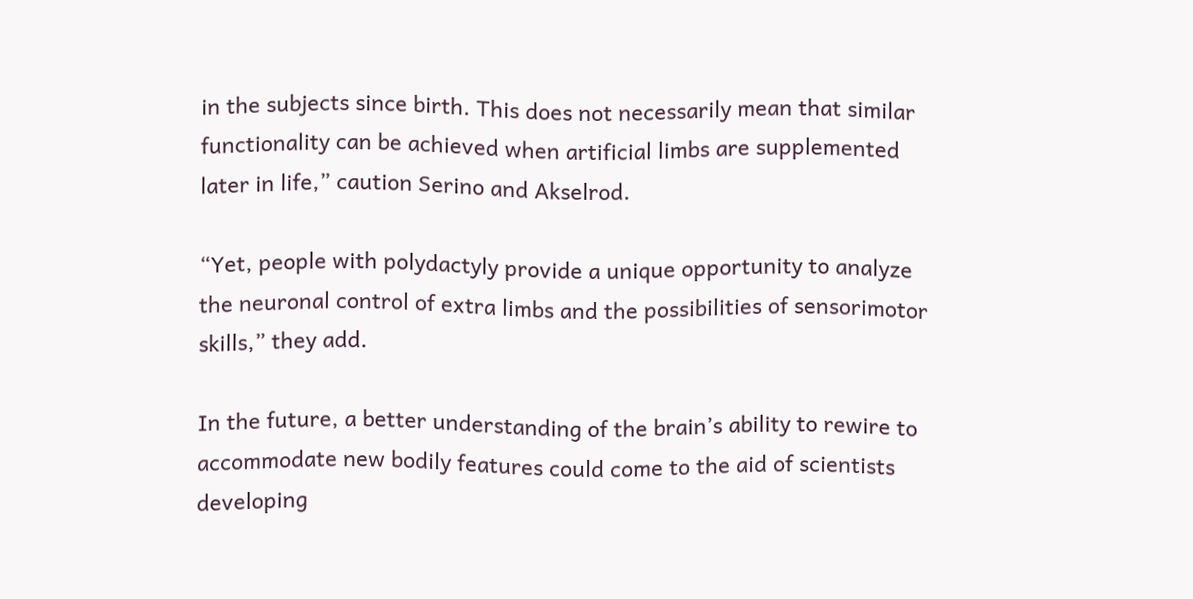in the subjects since birth. This does not necessarily mean that similar functionality can be achieved when artificial limbs are supplemented later in life,” caution Serino and Akselrod.

“Yet, people with polydactyly provide a unique opportunity to analyze the neuronal control of extra limbs and the possibilities of sensorimotor skills,” they add.

In the future, a better understanding of the brain’s ability to rewire to accommodate new bodily features could come to the aid of scientists developing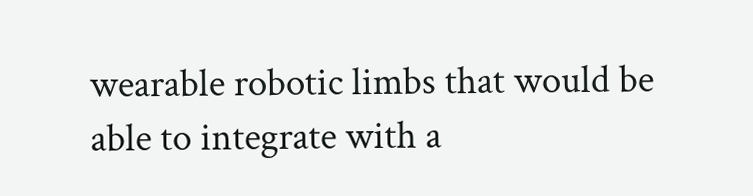wearable robotic limbs that would be able to integrate with a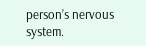person’s nervous system.